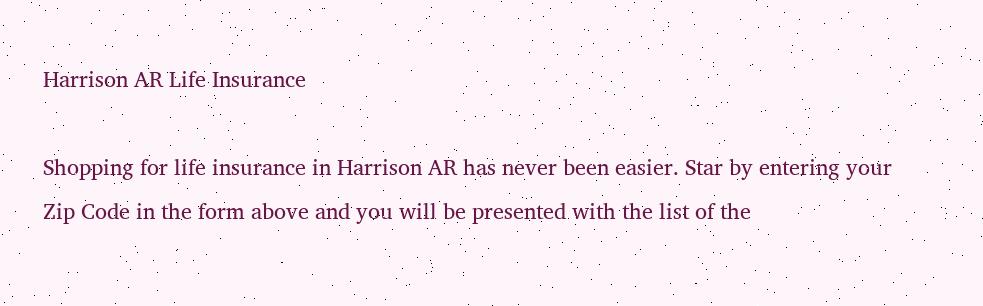Harrison AR Life Insurance

Shopping for life insurance in Harrison AR has never been easier. Star by entering your Zip Code in the form above and you will be presented with the list of the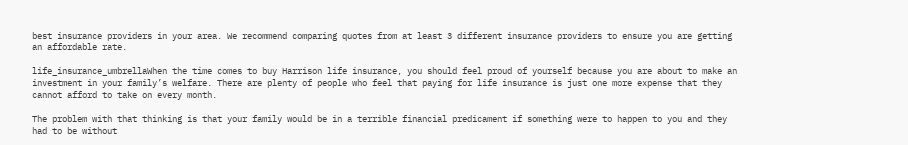best insurance providers in your area. We recommend comparing quotes from at least 3 different insurance providers to ensure you are getting an affordable rate.

life_insurance_umbrellaWhen the time comes to buy Harrison life insurance, you should feel proud of yourself because you are about to make an investment in your family’s welfare. There are plenty of people who feel that paying for life insurance is just one more expense that they cannot afford to take on every month.

The problem with that thinking is that your family would be in a terrible financial predicament if something were to happen to you and they had to be without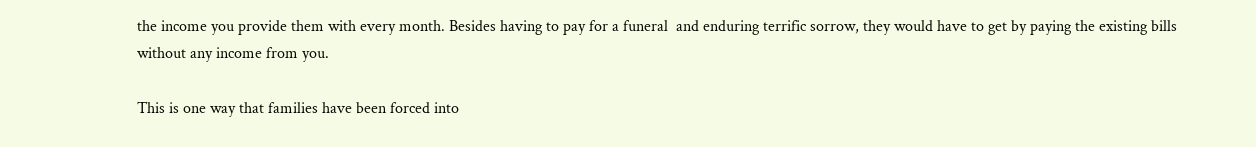the income you provide them with every month. Besides having to pay for a funeral  and enduring terrific sorrow, they would have to get by paying the existing bills without any income from you.

This is one way that families have been forced into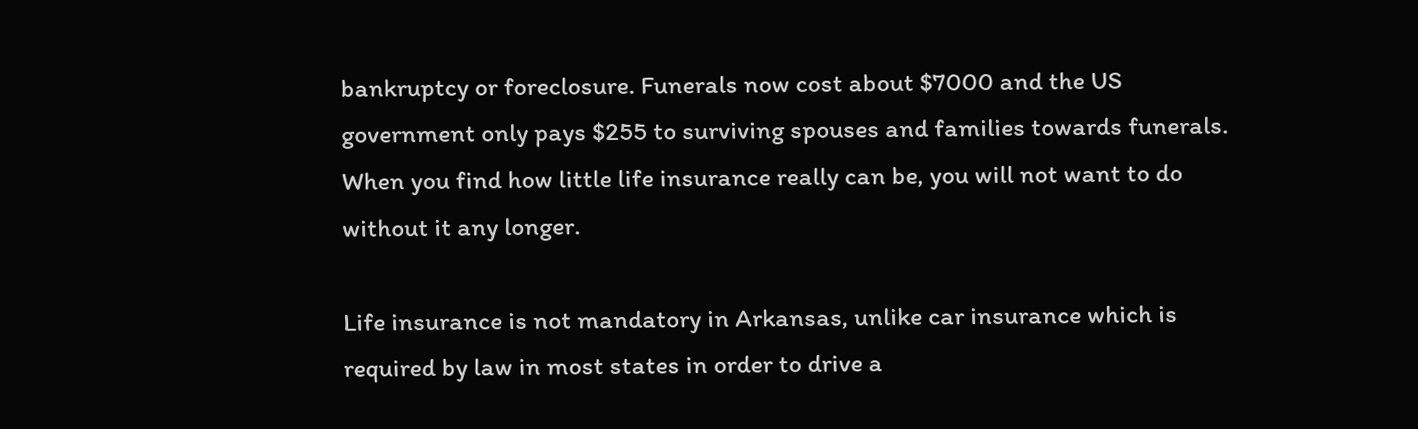bankruptcy or foreclosure. Funerals now cost about $7000 and the US government only pays $255 to surviving spouses and families towards funerals. When you find how little life insurance really can be, you will not want to do without it any longer.

Life insurance is not mandatory in Arkansas, unlike car insurance which is required by law in most states in order to drive a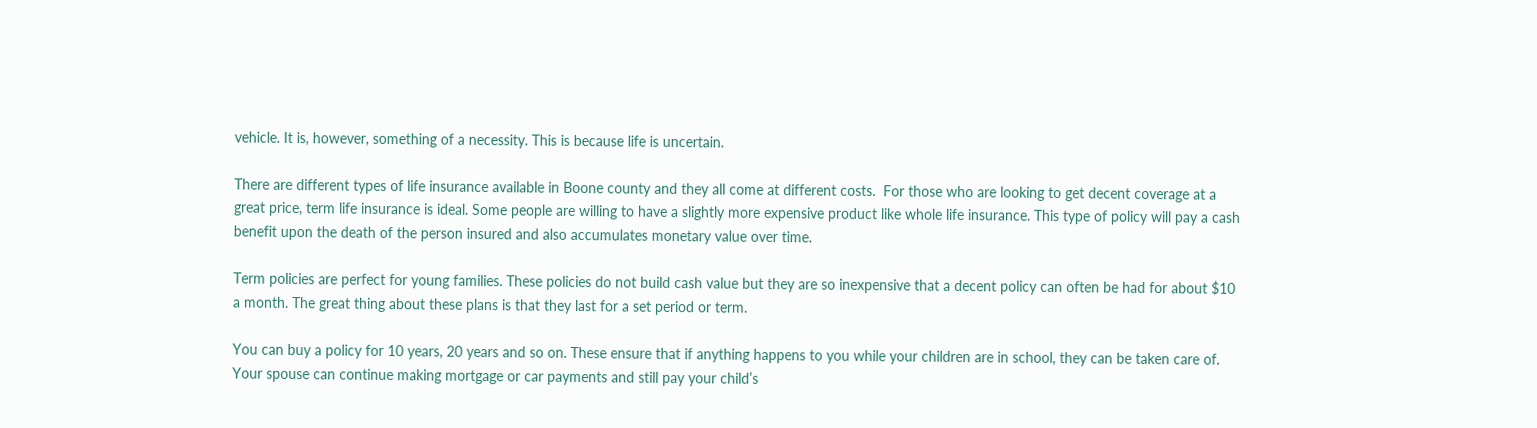vehicle. It is, however, something of a necessity. This is because life is uncertain.

There are different types of life insurance available in Boone county and they all come at different costs.  For those who are looking to get decent coverage at a great price, term life insurance is ideal. Some people are willing to have a slightly more expensive product like whole life insurance. This type of policy will pay a cash benefit upon the death of the person insured and also accumulates monetary value over time.

Term policies are perfect for young families. These policies do not build cash value but they are so inexpensive that a decent policy can often be had for about $10 a month. The great thing about these plans is that they last for a set period or term.

You can buy a policy for 10 years, 20 years and so on. These ensure that if anything happens to you while your children are in school, they can be taken care of.  Your spouse can continue making mortgage or car payments and still pay your child’s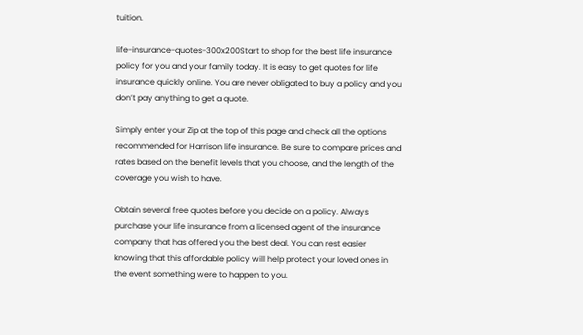tuition.

life-insurance-quotes-300x200Start to shop for the best life insurance policy for you and your family today. It is easy to get quotes for life insurance quickly online. You are never obligated to buy a policy and you don’t pay anything to get a quote.

Simply enter your Zip at the top of this page and check all the options recommended for Harrison life insurance. Be sure to compare prices and rates based on the benefit levels that you choose, and the length of the coverage you wish to have.

Obtain several free quotes before you decide on a policy. Always purchase your life insurance from a licensed agent of the insurance company that has offered you the best deal. You can rest easier knowing that this affordable policy will help protect your loved ones in the event something were to happen to you.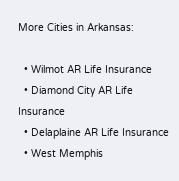More Cities in Arkansas:

  • Wilmot AR Life Insurance
  • Diamond City AR Life Insurance
  • Delaplaine AR Life Insurance
  • West Memphis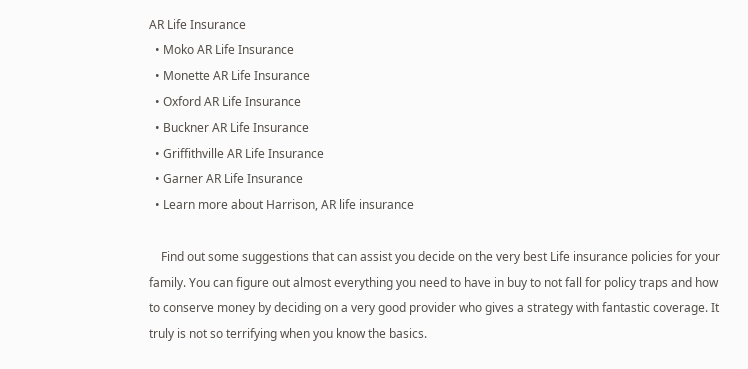AR Life Insurance
  • Moko AR Life Insurance
  • Monette AR Life Insurance
  • Oxford AR Life Insurance
  • Buckner AR Life Insurance
  • Griffithville AR Life Insurance
  • Garner AR Life Insurance
  • Learn more about Harrison, AR life insurance

    Find out some suggestions that can assist you decide on the very best Life insurance policies for your family. You can figure out almost everything you need to have in buy to not fall for policy traps and how to conserve money by deciding on a very good provider who gives a strategy with fantastic coverage. It truly is not so terrifying when you know the basics.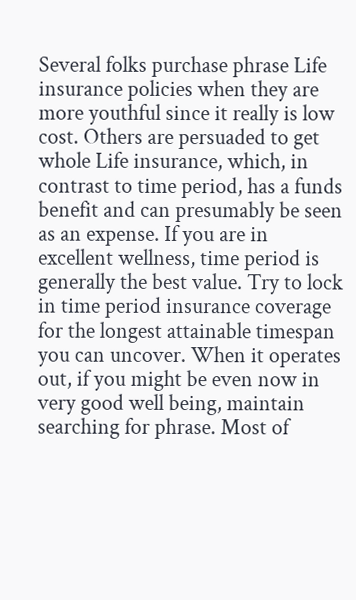Several folks purchase phrase Life insurance policies when they are more youthful since it really is low cost. Others are persuaded to get whole Life insurance, which, in contrast to time period, has a funds benefit and can presumably be seen as an expense. If you are in excellent wellness, time period is generally the best value. Try to lock in time period insurance coverage for the longest attainable timespan you can uncover. When it operates out, if you might be even now in very good well being, maintain searching for phrase. Most of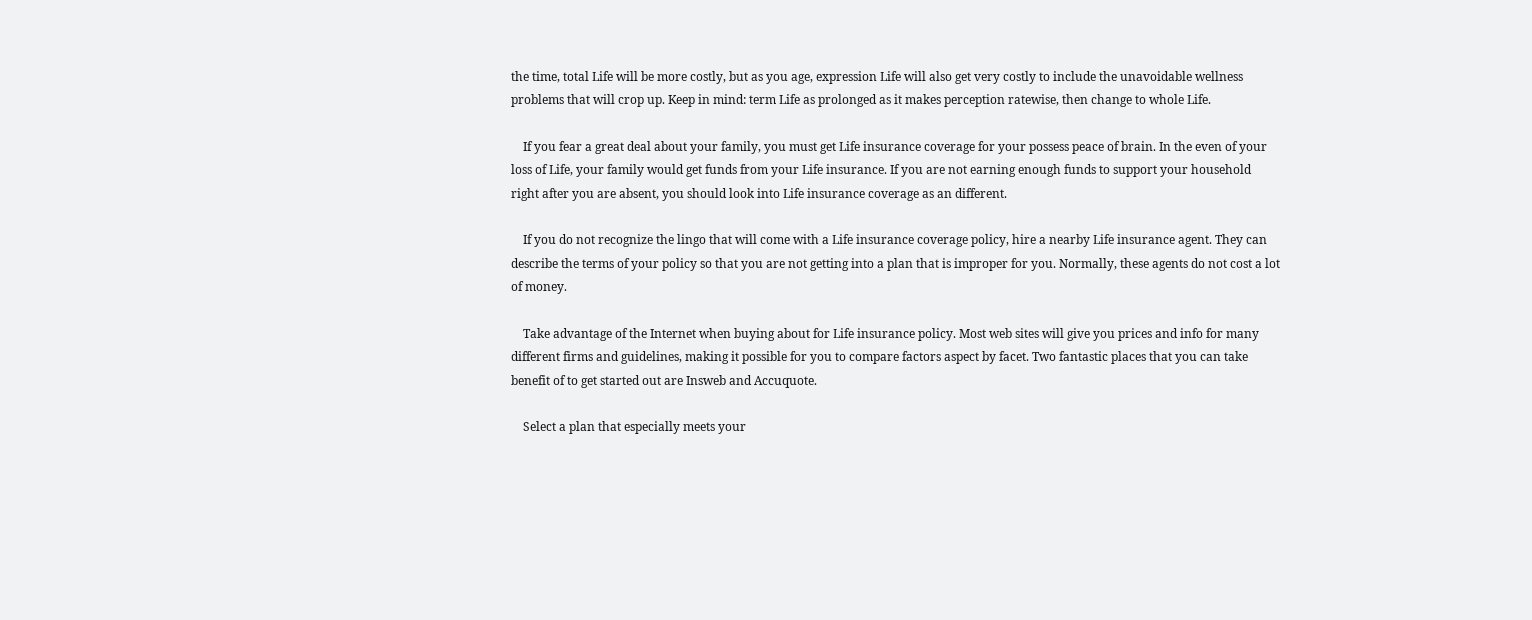the time, total Life will be more costly, but as you age, expression Life will also get very costly to include the unavoidable wellness problems that will crop up. Keep in mind: term Life as prolonged as it makes perception ratewise, then change to whole Life.

    If you fear a great deal about your family, you must get Life insurance coverage for your possess peace of brain. In the even of your loss of Life, your family would get funds from your Life insurance. If you are not earning enough funds to support your household right after you are absent, you should look into Life insurance coverage as an different.

    If you do not recognize the lingo that will come with a Life insurance coverage policy, hire a nearby Life insurance agent. They can describe the terms of your policy so that you are not getting into a plan that is improper for you. Normally, these agents do not cost a lot of money.

    Take advantage of the Internet when buying about for Life insurance policy. Most web sites will give you prices and info for many different firms and guidelines, making it possible for you to compare factors aspect by facet. Two fantastic places that you can take benefit of to get started out are Insweb and Accuquote.

    Select a plan that especially meets your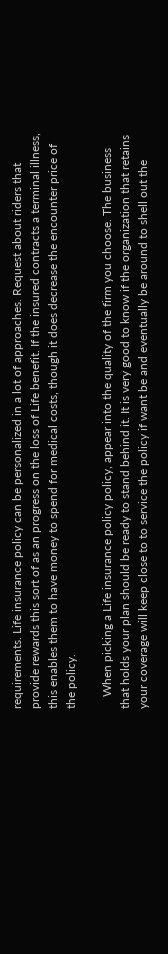requirements. Life insurance policy can be personalized in a lot of approaches. Request about riders that provide rewards this sort of as an progress on the loss of Life benefit. If the insured contracts a terminal illness, this enables them to have money to spend for medical costs, though it does decrease the encounter price of the policy.

    When picking a Life insurance policy policy, appear into the quality of the firm you choose. The business that holds your plan should be ready to stand behind it. It is very good to know if the organization that retains your coverage will keep close to to service the policy if want be and eventually be around to shell out the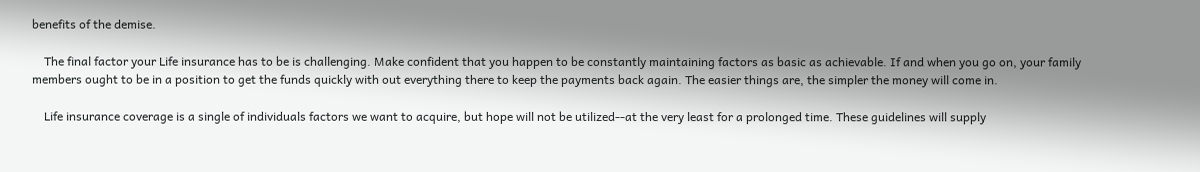benefits of the demise.

    The final factor your Life insurance has to be is challenging. Make confident that you happen to be constantly maintaining factors as basic as achievable. If and when you go on, your family members ought to be in a position to get the funds quickly with out everything there to keep the payments back again. The easier things are, the simpler the money will come in.

    Life insurance coverage is a single of individuals factors we want to acquire, but hope will not be utilized--at the very least for a prolonged time. These guidelines will supply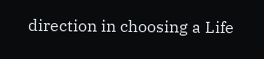direction in choosing a Life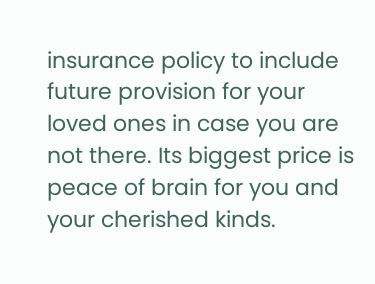insurance policy to include future provision for your loved ones in case you are not there. Its biggest price is peace of brain for you and your cherished kinds.